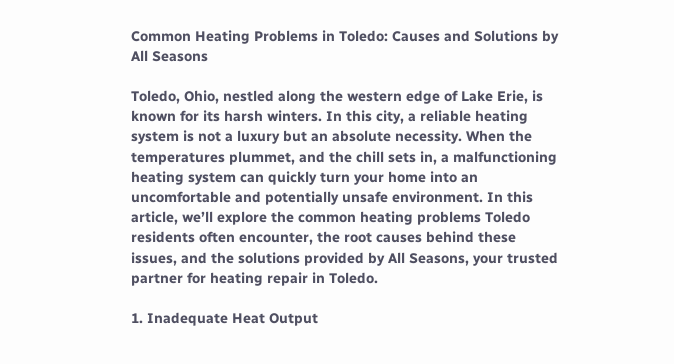Common Heating Problems in Toledo: Causes and Solutions by All Seasons

Toledo, Ohio, nestled along the western edge of Lake Erie, is known for its harsh winters. In this city, a reliable heating system is not a luxury but an absolute necessity. When the temperatures plummet, and the chill sets in, a malfunctioning heating system can quickly turn your home into an uncomfortable and potentially unsafe environment. In this article, we’ll explore the common heating problems Toledo residents often encounter, the root causes behind these issues, and the solutions provided by All Seasons, your trusted partner for heating repair in Toledo.

1. Inadequate Heat Output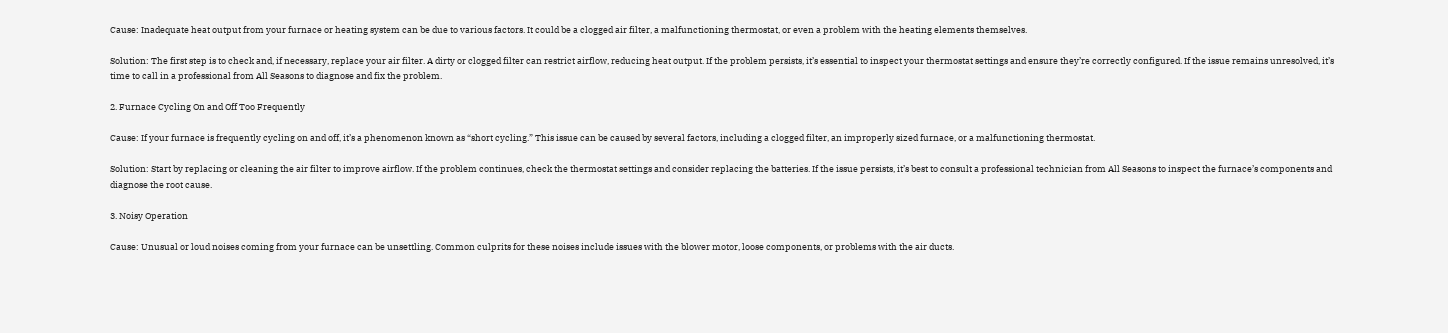Cause: Inadequate heat output from your furnace or heating system can be due to various factors. It could be a clogged air filter, a malfunctioning thermostat, or even a problem with the heating elements themselves.

Solution: The first step is to check and, if necessary, replace your air filter. A dirty or clogged filter can restrict airflow, reducing heat output. If the problem persists, it’s essential to inspect your thermostat settings and ensure they’re correctly configured. If the issue remains unresolved, it’s time to call in a professional from All Seasons to diagnose and fix the problem.

2. Furnace Cycling On and Off Too Frequently

Cause: If your furnace is frequently cycling on and off, it’s a phenomenon known as “short cycling.” This issue can be caused by several factors, including a clogged filter, an improperly sized furnace, or a malfunctioning thermostat.

Solution: Start by replacing or cleaning the air filter to improve airflow. If the problem continues, check the thermostat settings and consider replacing the batteries. If the issue persists, it’s best to consult a professional technician from All Seasons to inspect the furnace’s components and diagnose the root cause.

3. Noisy Operation

Cause: Unusual or loud noises coming from your furnace can be unsettling. Common culprits for these noises include issues with the blower motor, loose components, or problems with the air ducts.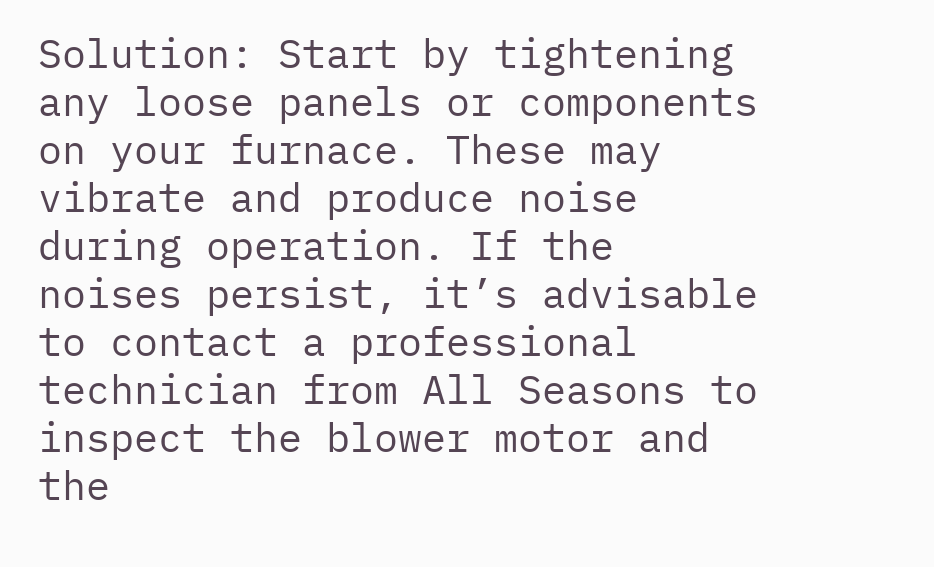Solution: Start by tightening any loose panels or components on your furnace. These may vibrate and produce noise during operation. If the noises persist, it’s advisable to contact a professional technician from All Seasons to inspect the blower motor and the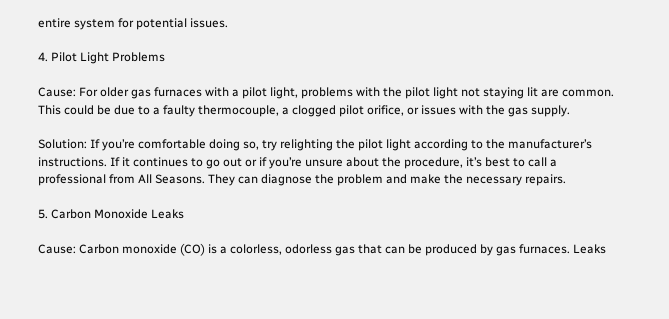entire system for potential issues.

4. Pilot Light Problems

Cause: For older gas furnaces with a pilot light, problems with the pilot light not staying lit are common. This could be due to a faulty thermocouple, a clogged pilot orifice, or issues with the gas supply.

Solution: If you’re comfortable doing so, try relighting the pilot light according to the manufacturer’s instructions. If it continues to go out or if you’re unsure about the procedure, it’s best to call a professional from All Seasons. They can diagnose the problem and make the necessary repairs.

5. Carbon Monoxide Leaks

Cause: Carbon monoxide (CO) is a colorless, odorless gas that can be produced by gas furnaces. Leaks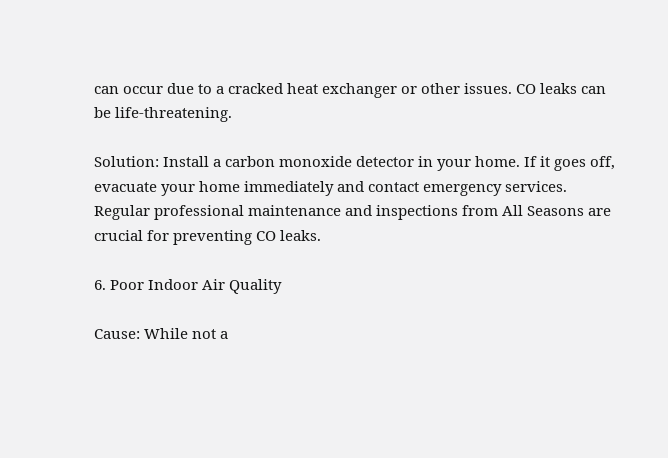can occur due to a cracked heat exchanger or other issues. CO leaks can be life-threatening.

Solution: Install a carbon monoxide detector in your home. If it goes off, evacuate your home immediately and contact emergency services. Regular professional maintenance and inspections from All Seasons are crucial for preventing CO leaks.

6. Poor Indoor Air Quality

Cause: While not a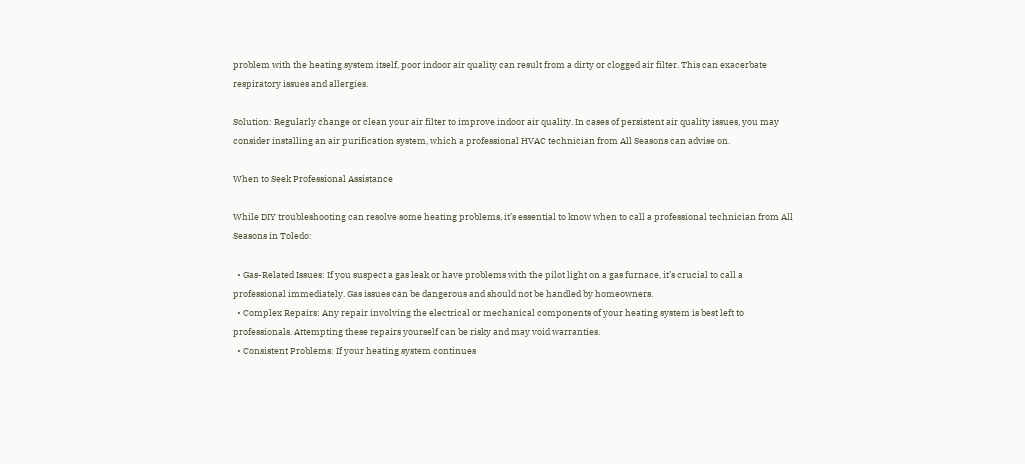problem with the heating system itself, poor indoor air quality can result from a dirty or clogged air filter. This can exacerbate respiratory issues and allergies.

Solution: Regularly change or clean your air filter to improve indoor air quality. In cases of persistent air quality issues, you may consider installing an air purification system, which a professional HVAC technician from All Seasons can advise on.

When to Seek Professional Assistance

While DIY troubleshooting can resolve some heating problems, it’s essential to know when to call a professional technician from All Seasons in Toledo:

  • Gas-Related Issues: If you suspect a gas leak or have problems with the pilot light on a gas furnace, it’s crucial to call a professional immediately. Gas issues can be dangerous and should not be handled by homeowners.
  • Complex Repairs: Any repair involving the electrical or mechanical components of your heating system is best left to professionals. Attempting these repairs yourself can be risky and may void warranties.
  • Consistent Problems: If your heating system continues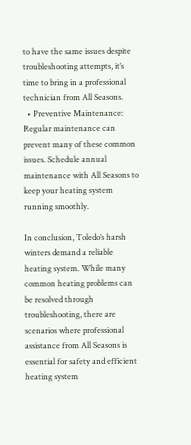to have the same issues despite troubleshooting attempts, it’s time to bring in a professional technician from All Seasons.
  • Preventive Maintenance: Regular maintenance can prevent many of these common issues. Schedule annual maintenance with All Seasons to keep your heating system running smoothly.

In conclusion, Toledo’s harsh winters demand a reliable heating system. While many common heating problems can be resolved through troubleshooting, there are scenarios where professional assistance from All Seasons is essential for safety and efficient heating system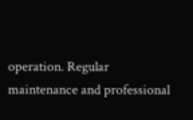operation. Regular maintenance and professional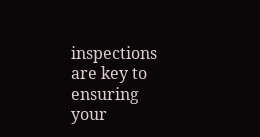inspections are key to ensuring your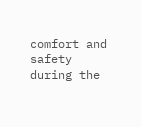comfort and safety during the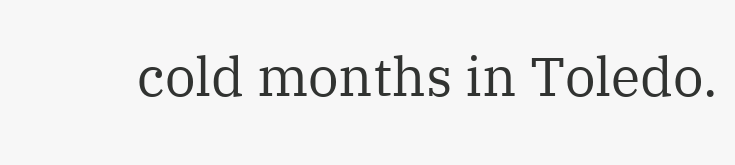cold months in Toledo.